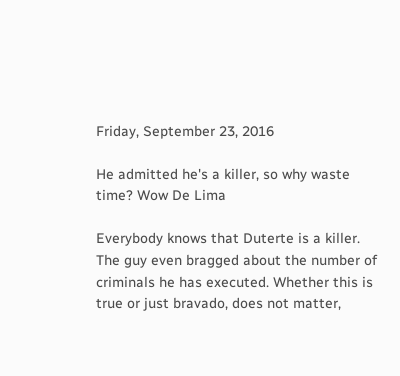Friday, September 23, 2016

He admitted he's a killer, so why waste time? Wow De Lima

Everybody knows that Duterte is a killer. The guy even bragged about the number of criminals he has executed. Whether this is true or just bravado, does not matter,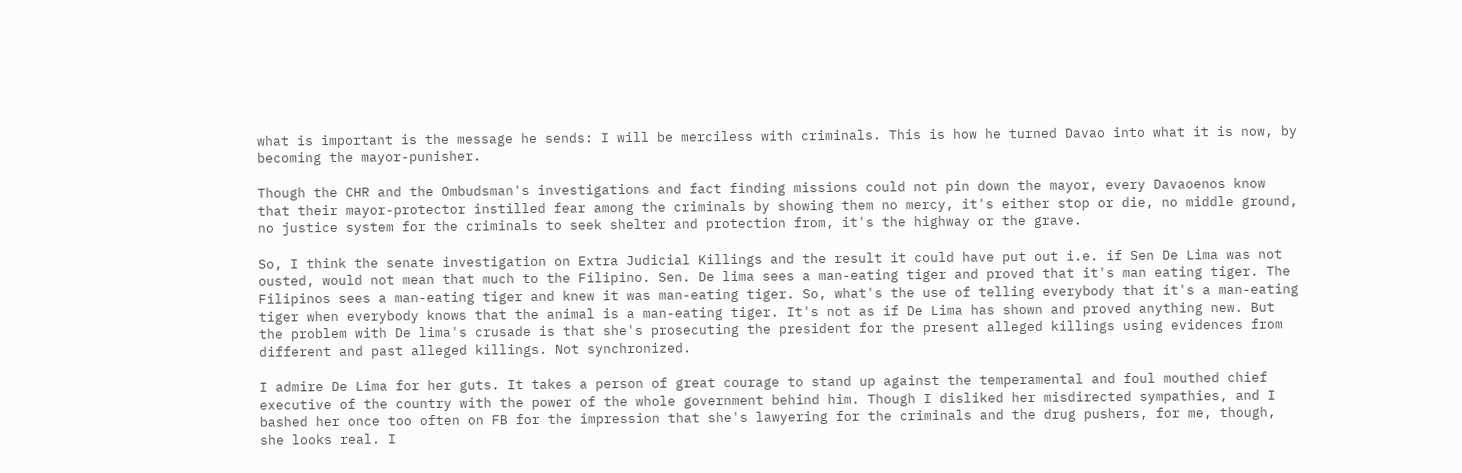what is important is the message he sends: I will be merciless with criminals. This is how he turned Davao into what it is now, by becoming the mayor-punisher.

Though the CHR and the Ombudsman's investigations and fact finding missions could not pin down the mayor, every Davaoenos know that their mayor-protector instilled fear among the criminals by showing them no mercy, it's either stop or die, no middle ground, no justice system for the criminals to seek shelter and protection from, it's the highway or the grave.

So, I think the senate investigation on Extra Judicial Killings and the result it could have put out i.e. if Sen De Lima was not ousted, would not mean that much to the Filipino. Sen. De lima sees a man-eating tiger and proved that it's man eating tiger. The Filipinos sees a man-eating tiger and knew it was man-eating tiger. So, what's the use of telling everybody that it's a man-eating tiger when everybody knows that the animal is a man-eating tiger. It's not as if De Lima has shown and proved anything new. But the problem with De lima's crusade is that she's prosecuting the president for the present alleged killings using evidences from different and past alleged killings. Not synchronized.

I admire De Lima for her guts. It takes a person of great courage to stand up against the temperamental and foul mouthed chief executive of the country with the power of the whole government behind him. Though I disliked her misdirected sympathies, and I bashed her once too often on FB for the impression that she's lawyering for the criminals and the drug pushers, for me, though, she looks real. I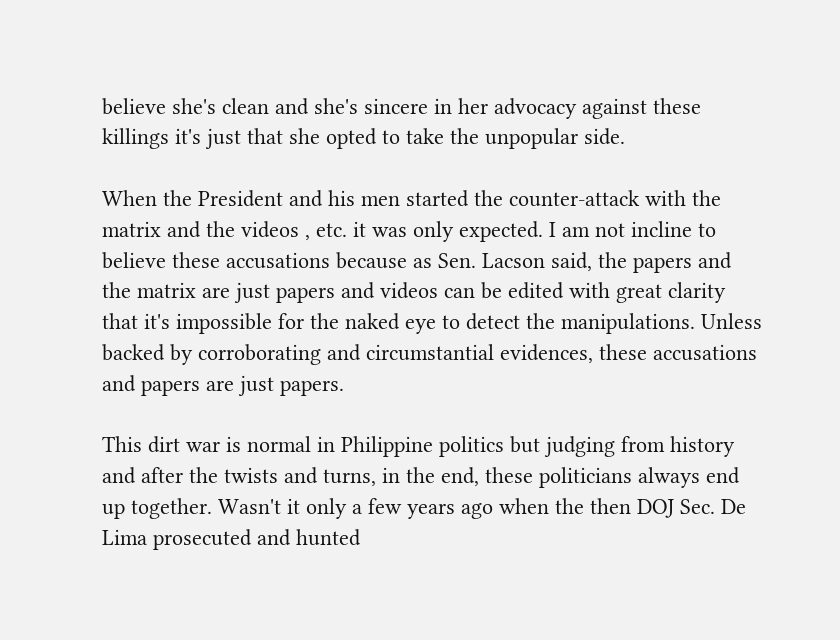believe she's clean and she's sincere in her advocacy against these killings it's just that she opted to take the unpopular side.

When the President and his men started the counter-attack with the matrix and the videos , etc. it was only expected. I am not incline to believe these accusations because as Sen. Lacson said, the papers and the matrix are just papers and videos can be edited with great clarity that it's impossible for the naked eye to detect the manipulations. Unless backed by corroborating and circumstantial evidences, these accusations and papers are just papers.

This dirt war is normal in Philippine politics but judging from history and after the twists and turns, in the end, these politicians always end up together. Wasn't it only a few years ago when the then DOJ Sec. De Lima prosecuted and hunted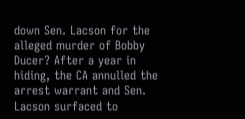down Sen. Lacson for the alleged murder of Bobby Ducer? After a year in hiding, the CA annulled the arrest warrant and Sen. Lacson surfaced to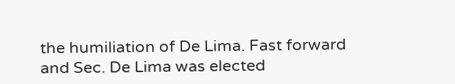the humiliation of De Lima. Fast forward and Sec. De Lima was elected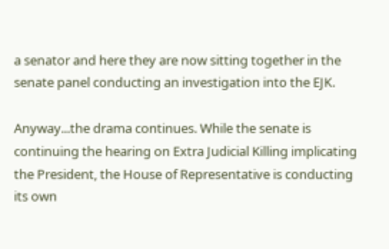a senator and here they are now sitting together in the senate panel conducting an investigation into the EJK.

Anyway...the drama continues. While the senate is continuing the hearing on Extra Judicial Killing implicating the President, the House of Representative is conducting its own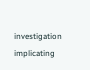investigation implicating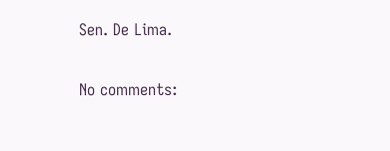Sen. De Lima.

No comments: